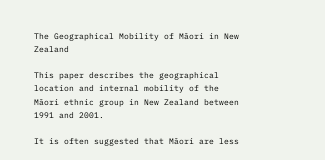The Geographical Mobility of Māori in New Zealand

This paper describes the geographical location and internal mobility of the Māori ethnic group in New Zealand between 1991 and 2001.

It is often suggested that Māori are less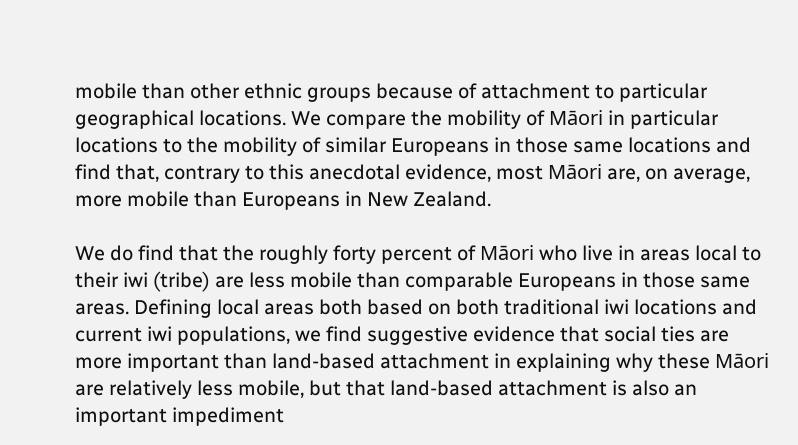mobile than other ethnic groups because of attachment to particular geographical locations. We compare the mobility of Māori in particular locations to the mobility of similar Europeans in those same locations and find that, contrary to this anecdotal evidence, most Māori are, on average, more mobile than Europeans in New Zealand.

We do find that the roughly forty percent of Māori who live in areas local to their iwi (tribe) are less mobile than comparable Europeans in those same areas. Defining local areas both based on both traditional iwi locations and current iwi populations, we find suggestive evidence that social ties are more important than land-based attachment in explaining why these Māori are relatively less mobile, but that land-based attachment is also an important impediment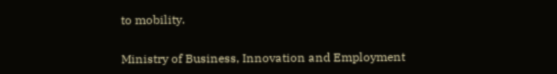to mobility.


Ministry of Business, Innovation and Employment